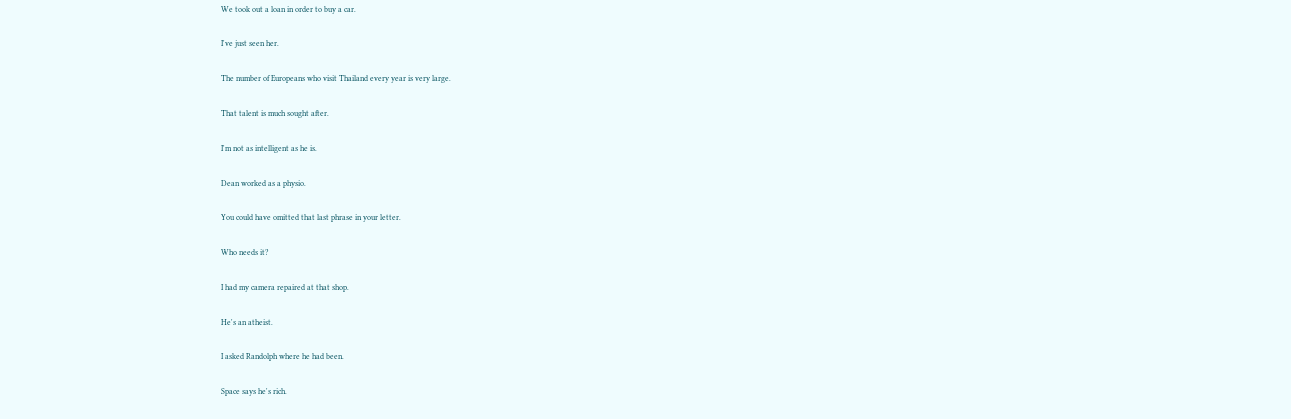We took out a loan in order to buy a car.

I've just seen her.

The number of Europeans who visit Thailand every year is very large.

That talent is much sought after.

I'm not as intelligent as he is.

Dean worked as a physio.

You could have omitted that last phrase in your letter.

Who needs it?

I had my camera repaired at that shop.

He's an atheist.

I asked Randolph where he had been.

Space says he's rich.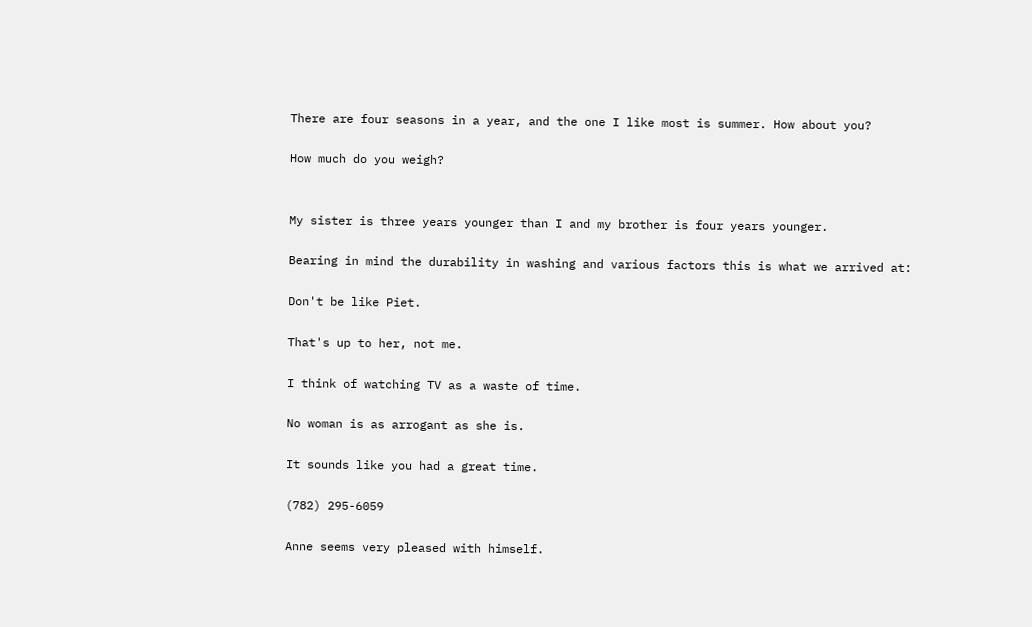There are four seasons in a year, and the one I like most is summer. How about you?

How much do you weigh?


My sister is three years younger than I and my brother is four years younger.

Bearing in mind the durability in washing and various factors this is what we arrived at:

Don't be like Piet.

That's up to her, not me.

I think of watching TV as a waste of time.

No woman is as arrogant as she is.

It sounds like you had a great time.

(782) 295-6059

Anne seems very pleased with himself.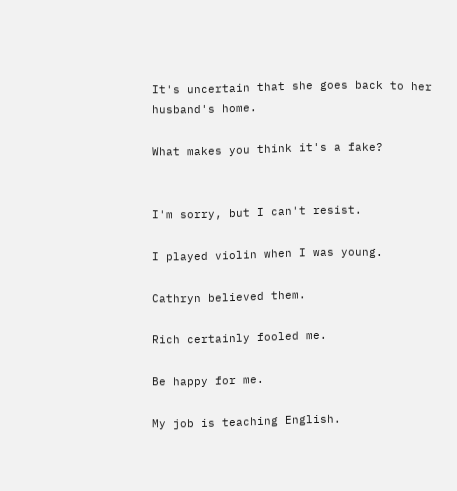It's uncertain that she goes back to her husband's home.

What makes you think it's a fake?


I'm sorry, but I can't resist.

I played violin when I was young.

Cathryn believed them.

Rich certainly fooled me.

Be happy for me.

My job is teaching English.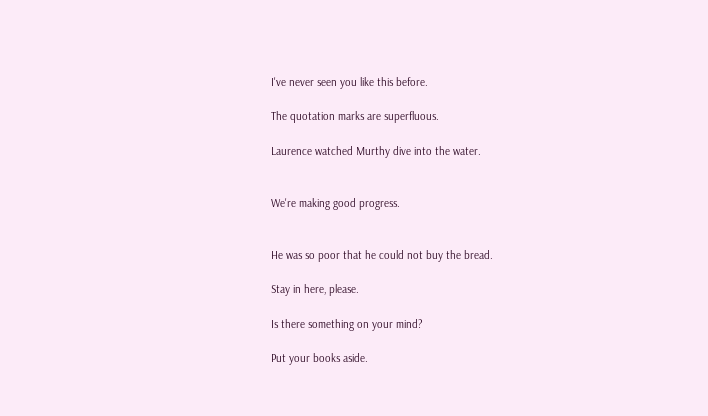I've never seen you like this before.

The quotation marks are superfluous.

Laurence watched Murthy dive into the water.


We're making good progress.


He was so poor that he could not buy the bread.

Stay in here, please.

Is there something on your mind?

Put your books aside.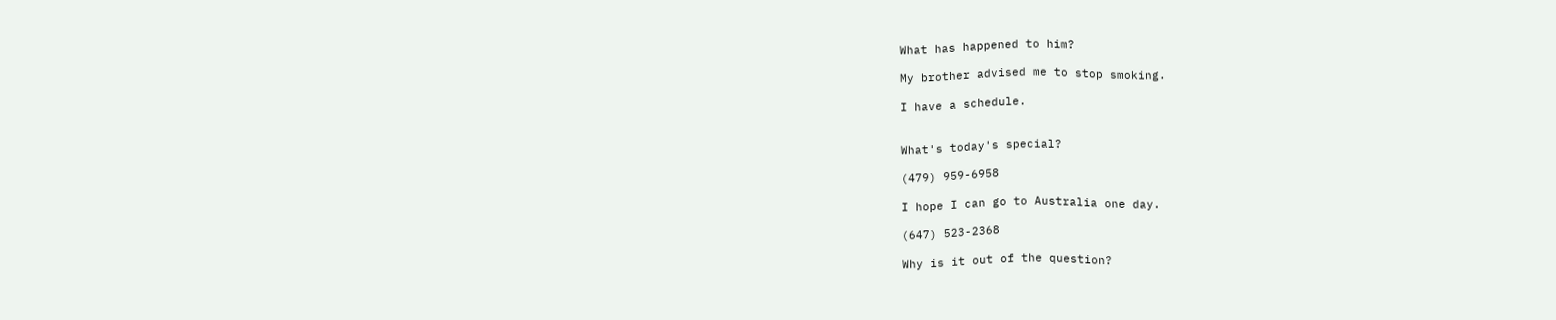What has happened to him?

My brother advised me to stop smoking.

I have a schedule.


What's today's special?

(479) 959-6958

I hope I can go to Australia one day.

(647) 523-2368

Why is it out of the question?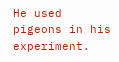He used pigeons in his experiment.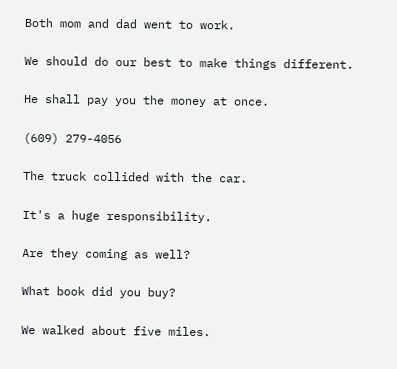Both mom and dad went to work.

We should do our best to make things different.

He shall pay you the money at once.

(609) 279-4056

The truck collided with the car.

It's a huge responsibility.

Are they coming as well?

What book did you buy?

We walked about five miles.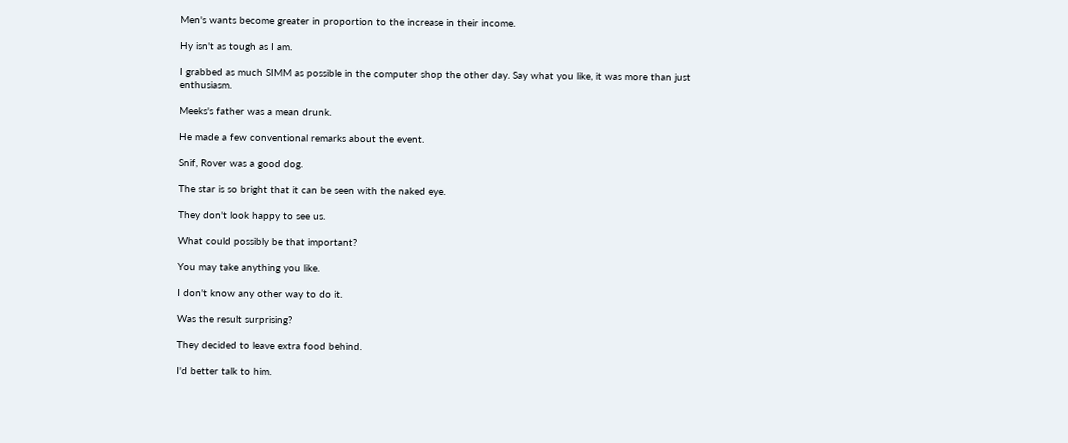Men's wants become greater in proportion to the increase in their income.

Hy isn't as tough as I am.

I grabbed as much SIMM as possible in the computer shop the other day. Say what you like, it was more than just enthusiasm.

Meeks's father was a mean drunk.

He made a few conventional remarks about the event.

Snif, Rover was a good dog.

The star is so bright that it can be seen with the naked eye.

They don't look happy to see us.

What could possibly be that important?

You may take anything you like.

I don't know any other way to do it.

Was the result surprising?

They decided to leave extra food behind.

I'd better talk to him.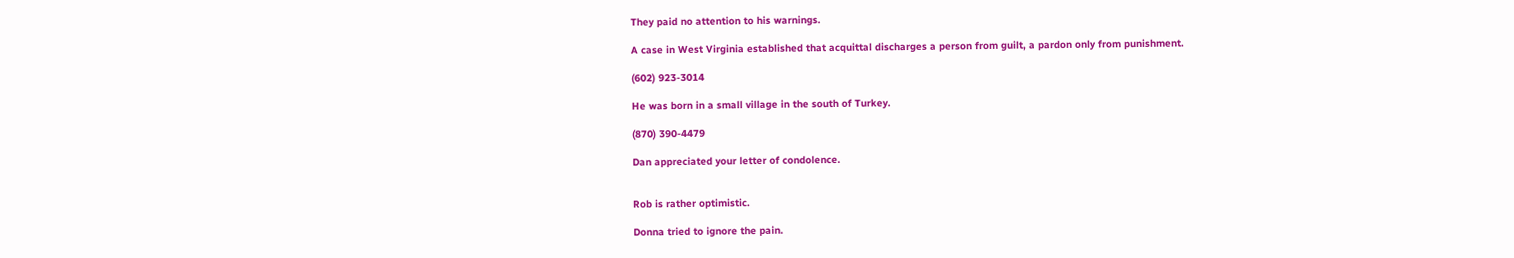They paid no attention to his warnings.

A case in West Virginia established that acquittal discharges a person from guilt, a pardon only from punishment.

(602) 923-3014

He was born in a small village in the south of Turkey.

(870) 390-4479

Dan appreciated your letter of condolence.


Rob is rather optimistic.

Donna tried to ignore the pain.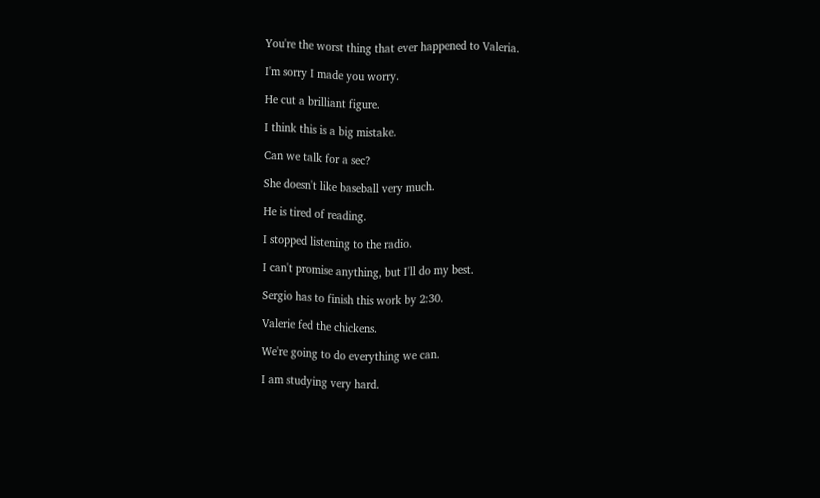You're the worst thing that ever happened to Valeria.

I'm sorry I made you worry.

He cut a brilliant figure.

I think this is a big mistake.

Can we talk for a sec?

She doesn't like baseball very much.

He is tired of reading.

I stopped listening to the radio.

I can't promise anything, but I'll do my best.

Sergio has to finish this work by 2:30.

Valerie fed the chickens.

We're going to do everything we can.

I am studying very hard.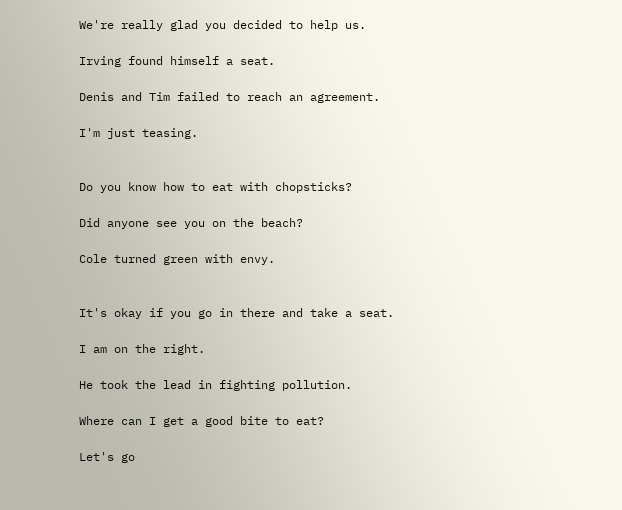We're really glad you decided to help us.

Irving found himself a seat.

Denis and Tim failed to reach an agreement.

I'm just teasing.


Do you know how to eat with chopsticks?

Did anyone see you on the beach?

Cole turned green with envy.


It's okay if you go in there and take a seat.

I am on the right.

He took the lead in fighting pollution.

Where can I get a good bite to eat?

Let's go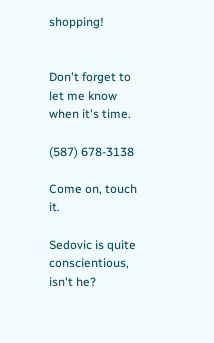shopping!


Don't forget to let me know when it's time.

(587) 678-3138

Come on, touch it.

Sedovic is quite conscientious, isn't he?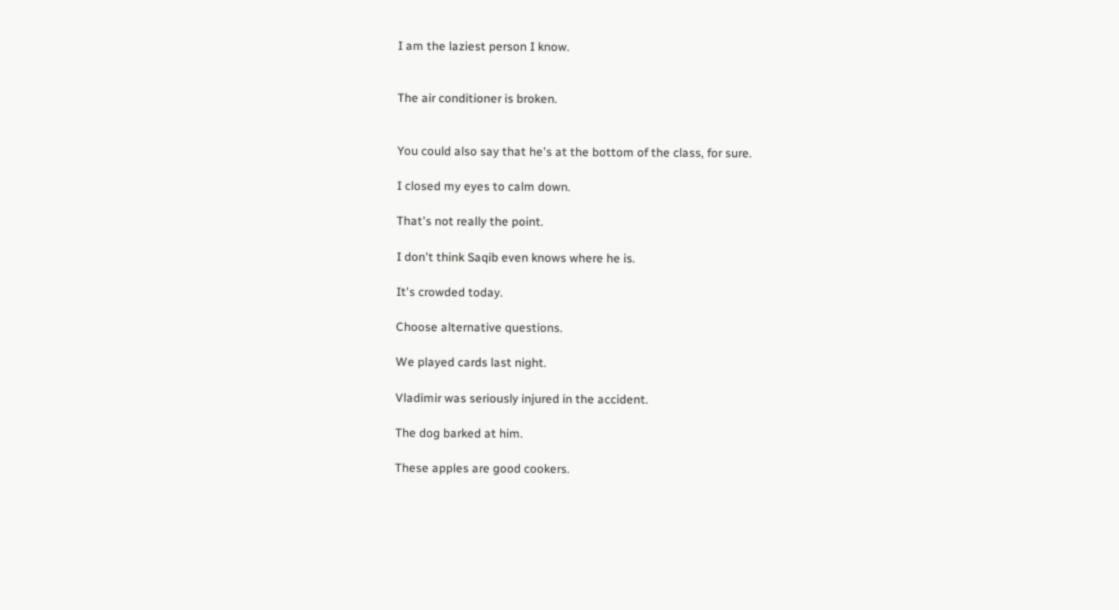I am the laziest person I know.


The air conditioner is broken.


You could also say that he's at the bottom of the class, for sure.

I closed my eyes to calm down.

That's not really the point.

I don't think Saqib even knows where he is.

It's crowded today.

Choose alternative questions.

We played cards last night.

Vladimir was seriously injured in the accident.

The dog barked at him.

These apples are good cookers.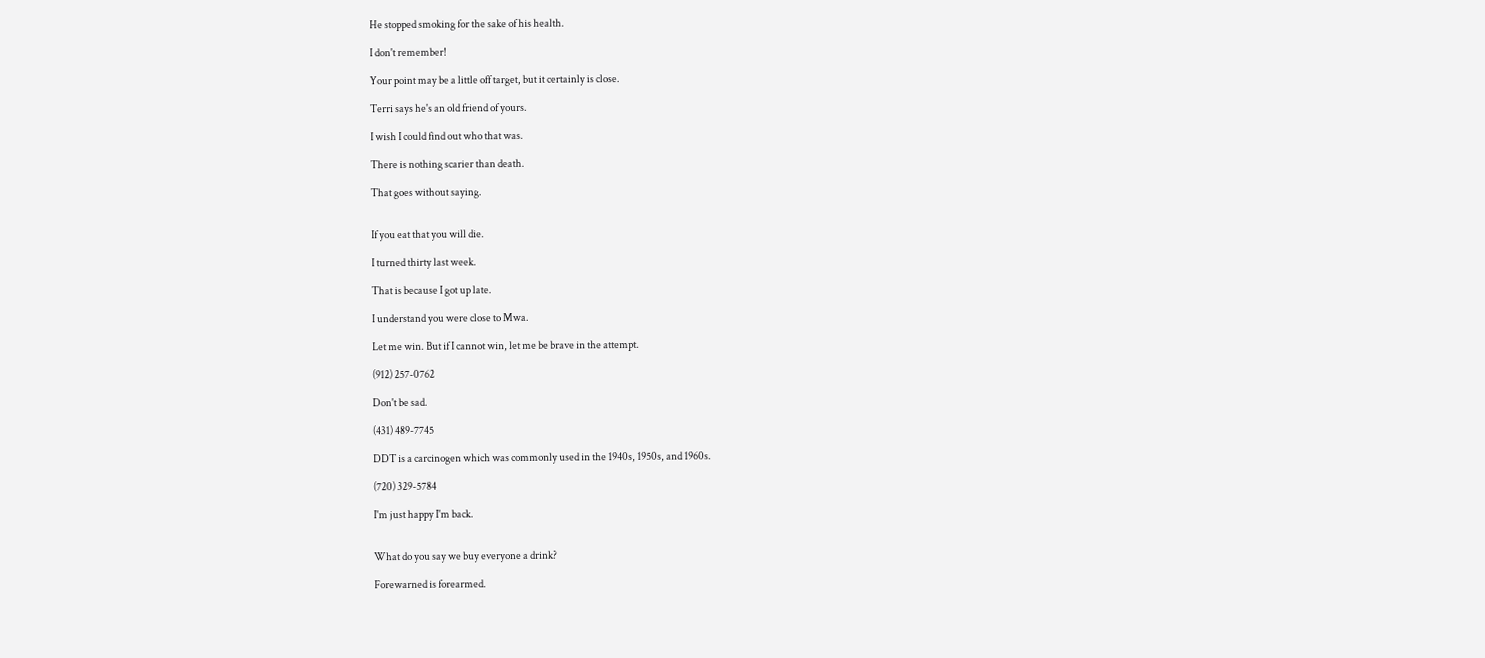He stopped smoking for the sake of his health.

I don't remember!

Your point may be a little off target, but it certainly is close.

Terri says he's an old friend of yours.

I wish I could find out who that was.

There is nothing scarier than death.

That goes without saying.


If you eat that you will die.

I turned thirty last week.

That is because I got up late.

I understand you were close to Mwa.

Let me win. But if I cannot win, let me be brave in the attempt.

(912) 257-0762

Don't be sad.

(431) 489-7745

DDT is a carcinogen which was commonly used in the 1940s, 1950s, and 1960s.

(720) 329-5784

I'm just happy I'm back.


What do you say we buy everyone a drink?

Forewarned is forearmed.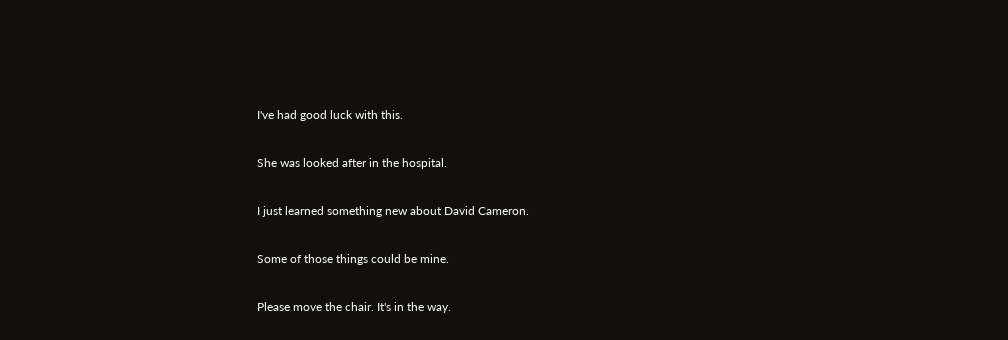I've had good luck with this.

She was looked after in the hospital.

I just learned something new about David Cameron.

Some of those things could be mine.

Please move the chair. It's in the way.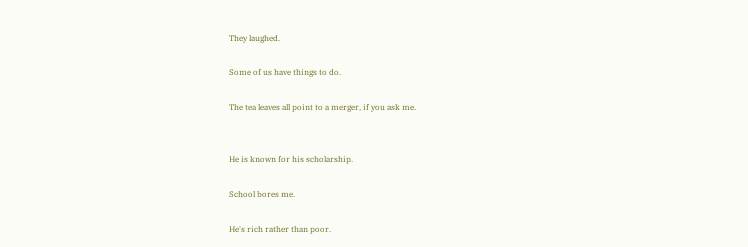They laughed.

Some of us have things to do.

The tea leaves all point to a merger, if you ask me.


He is known for his scholarship.

School bores me.

He's rich rather than poor.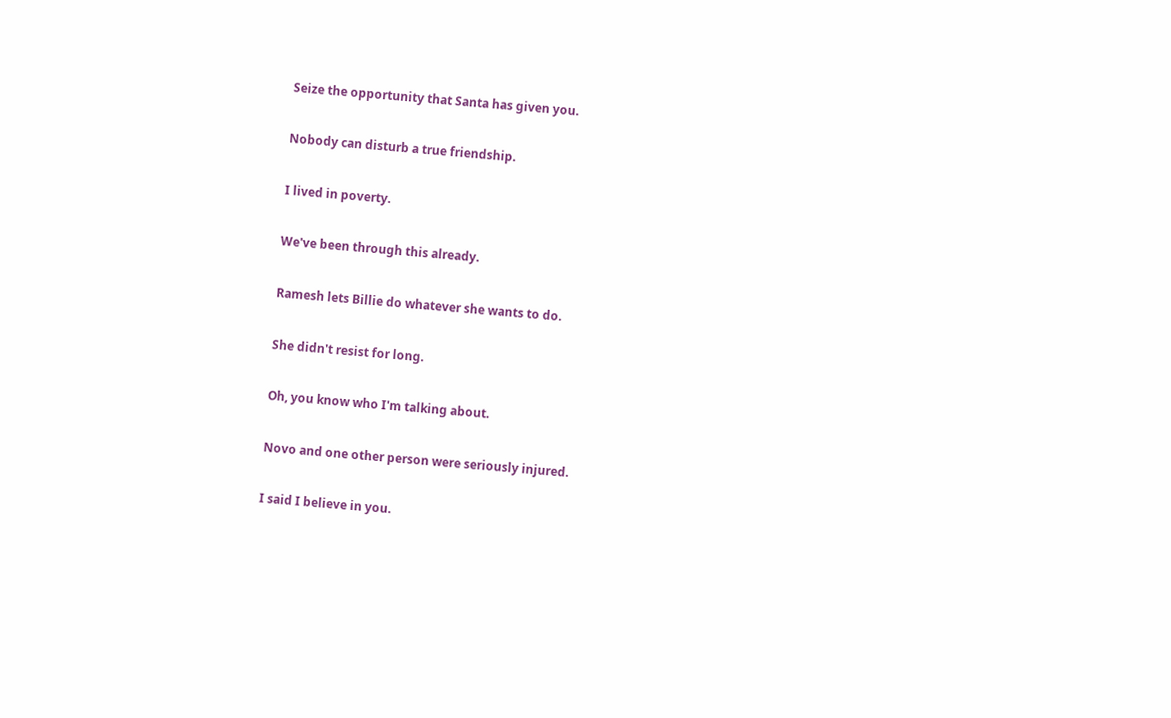Seize the opportunity that Santa has given you.

Nobody can disturb a true friendship.

I lived in poverty.

We've been through this already.

Ramesh lets Billie do whatever she wants to do.

She didn't resist for long.

Oh, you know who I'm talking about.

Novo and one other person were seriously injured.

I said I believe in you.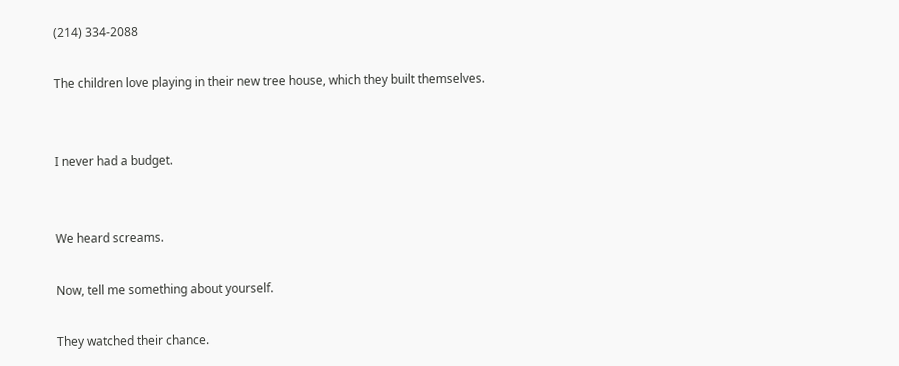(214) 334-2088

The children love playing in their new tree house, which they built themselves.


I never had a budget.


We heard screams.

Now, tell me something about yourself.

They watched their chance.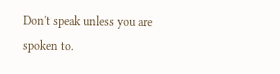Don't speak unless you are spoken to.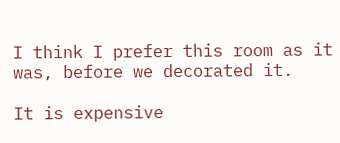I think I prefer this room as it was, before we decorated it.

It is expensive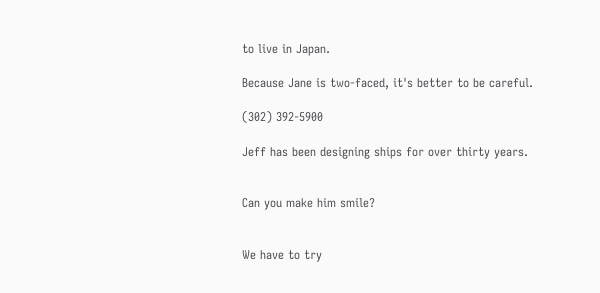to live in Japan.

Because Jane is two-faced, it's better to be careful.

(302) 392-5900

Jeff has been designing ships for over thirty years.


Can you make him smile?


We have to try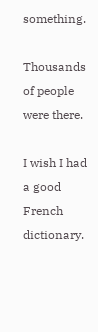something.

Thousands of people were there.

I wish I had a good French dictionary.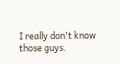I really don't know those guys.